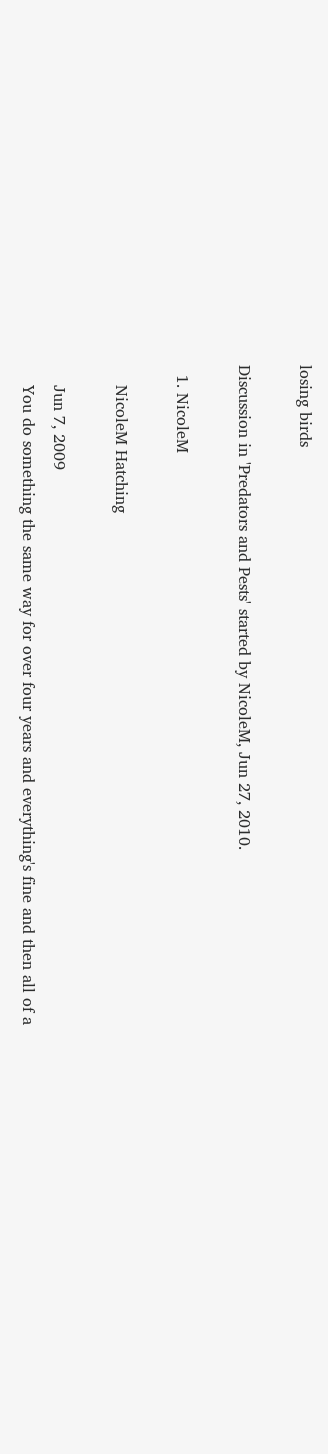losing birds

Discussion in 'Predators and Pests' started by NicoleM, Jun 27, 2010.

  1. NicoleM

    NicoleM Hatching

    Jun 7, 2009
    You do something the same way for over four years and everything's fine and then all of a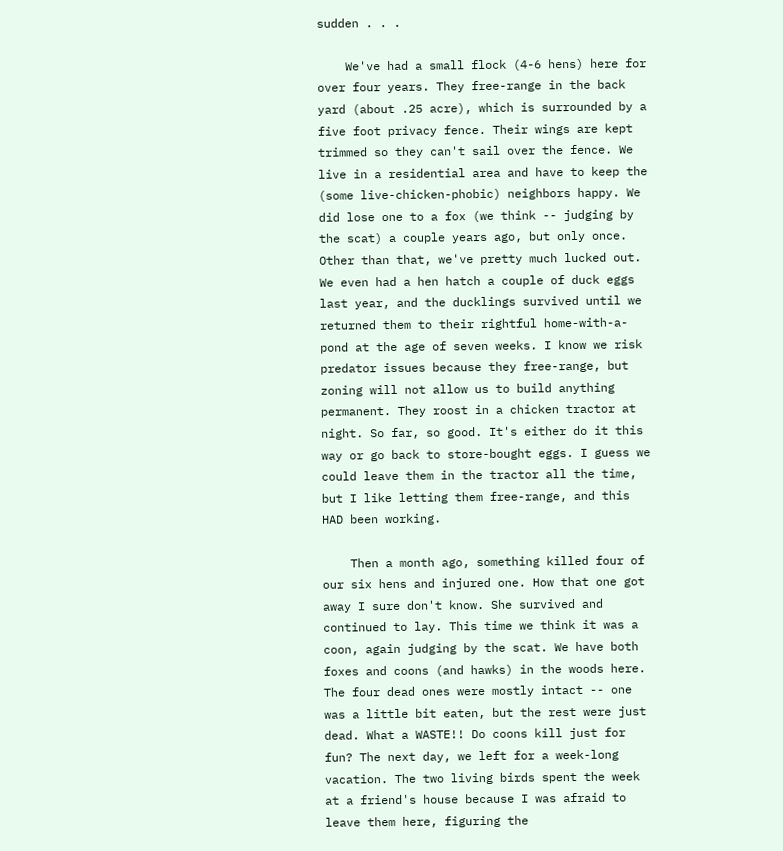sudden . . .

    We've had a small flock (4-6 hens) here for over four years. They free-range in the back yard (about .25 acre), which is surrounded by a five foot privacy fence. Their wings are kept trimmed so they can't sail over the fence. We live in a residential area and have to keep the (some live-chicken-phobic) neighbors happy. We did lose one to a fox (we think -- judging by the scat) a couple years ago, but only once. Other than that, we've pretty much lucked out. We even had a hen hatch a couple of duck eggs last year, and the ducklings survived until we returned them to their rightful home-with-a-pond at the age of seven weeks. I know we risk predator issues because they free-range, but zoning will not allow us to build anything permanent. They roost in a chicken tractor at night. So far, so good. It's either do it this way or go back to store-bought eggs. I guess we could leave them in the tractor all the time, but I like letting them free-range, and this HAD been working.

    Then a month ago, something killed four of our six hens and injured one. How that one got away I sure don't know. She survived and continued to lay. This time we think it was a coon, again judging by the scat. We have both foxes and coons (and hawks) in the woods here. The four dead ones were mostly intact -- one was a little bit eaten, but the rest were just dead. What a WASTE!! Do coons kill just for fun? The next day, we left for a week-long vacation. The two living birds spent the week at a friend's house because I was afraid to leave them here, figuring the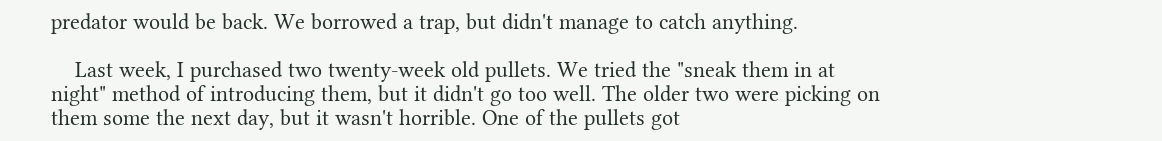predator would be back. We borrowed a trap, but didn't manage to catch anything.

    Last week, I purchased two twenty-week old pullets. We tried the "sneak them in at night" method of introducing them, but it didn't go too well. The older two were picking on them some the next day, but it wasn't horrible. One of the pullets got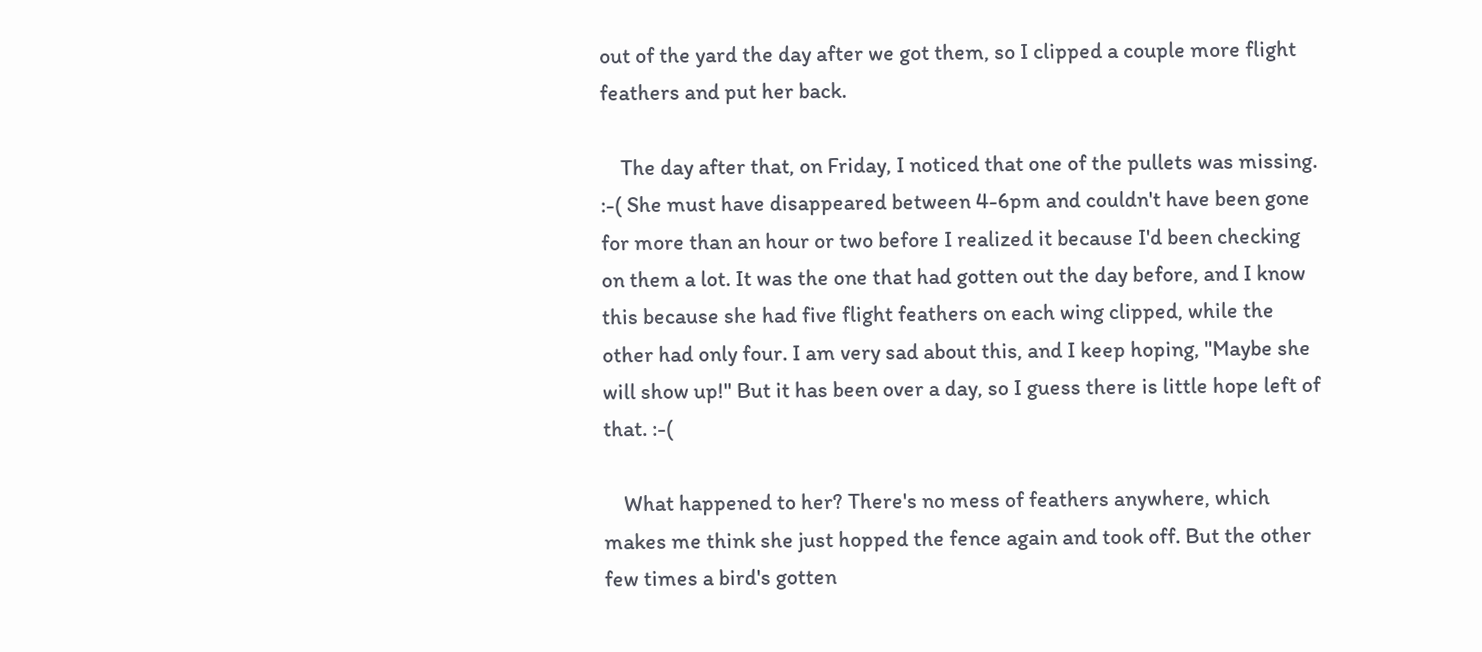out of the yard the day after we got them, so I clipped a couple more flight feathers and put her back.

    The day after that, on Friday, I noticed that one of the pullets was missing. :-( She must have disappeared between 4-6pm and couldn't have been gone for more than an hour or two before I realized it because I'd been checking on them a lot. It was the one that had gotten out the day before, and I know this because she had five flight feathers on each wing clipped, while the other had only four. I am very sad about this, and I keep hoping, "Maybe she will show up!" But it has been over a day, so I guess there is little hope left of that. :-(

    What happened to her? There's no mess of feathers anywhere, which makes me think she just hopped the fence again and took off. But the other few times a bird's gotten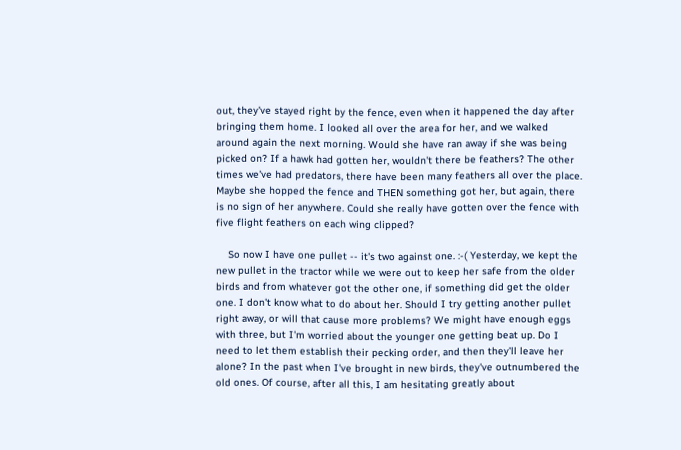out, they've stayed right by the fence, even when it happened the day after bringing them home. I looked all over the area for her, and we walked around again the next morning. Would she have ran away if she was being picked on? If a hawk had gotten her, wouldn't there be feathers? The other times we've had predators, there have been many feathers all over the place. Maybe she hopped the fence and THEN something got her, but again, there is no sign of her anywhere. Could she really have gotten over the fence with five flight feathers on each wing clipped?

    So now I have one pullet -- it's two against one. :-( Yesterday, we kept the new pullet in the tractor while we were out to keep her safe from the older birds and from whatever got the other one, if something did get the older one. I don't know what to do about her. Should I try getting another pullet right away, or will that cause more problems? We might have enough eggs with three, but I'm worried about the younger one getting beat up. Do I need to let them establish their pecking order, and then they'll leave her alone? In the past when I've brought in new birds, they've outnumbered the old ones. Of course, after all this, I am hesitating greatly about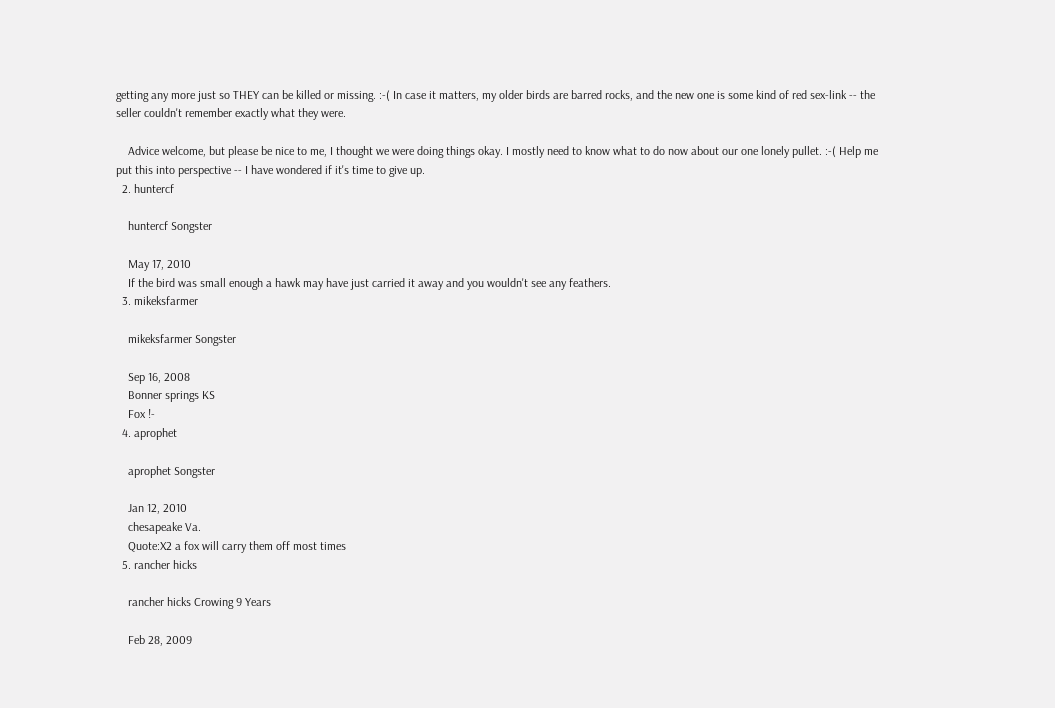getting any more just so THEY can be killed or missing. :-( In case it matters, my older birds are barred rocks, and the new one is some kind of red sex-link -- the seller couldn't remember exactly what they were.

    Advice welcome, but please be nice to me, I thought we were doing things okay. I mostly need to know what to do now about our one lonely pullet. :-( Help me put this into perspective -- I have wondered if it's time to give up.
  2. huntercf

    huntercf Songster

    May 17, 2010
    If the bird was small enough a hawk may have just carried it away and you wouldn't see any feathers.
  3. mikeksfarmer

    mikeksfarmer Songster

    Sep 16, 2008
    Bonner springs KS
    Fox !-
  4. aprophet

    aprophet Songster

    Jan 12, 2010
    chesapeake Va.
    Quote:X2 a fox will carry them off most times
  5. rancher hicks

    rancher hicks Crowing 9 Years

    Feb 28, 2009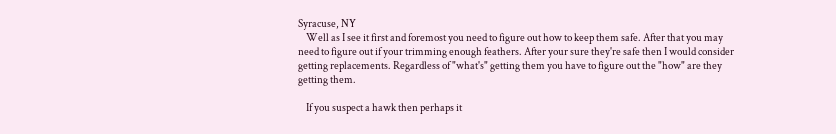Syracuse, NY
    Well as I see it first and foremost you need to figure out how to keep them safe. After that you may need to figure out if your trimming enough feathers. After your sure they're safe then I would consider getting replacements. Regardless of "what's" getting them you have to figure out the "how" are they getting them.

    If you suspect a hawk then perhaps it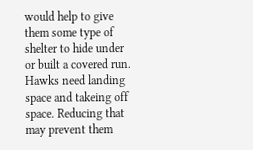would help to give them some type of shelter to hide under or built a covered run. Hawks need landing space and takeing off space. Reducing that may prevent them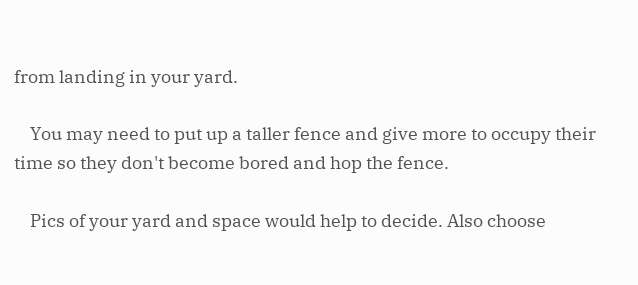from landing in your yard.

    You may need to put up a taller fence and give more to occupy their time so they don't become bored and hop the fence.

    Pics of your yard and space would help to decide. Also choose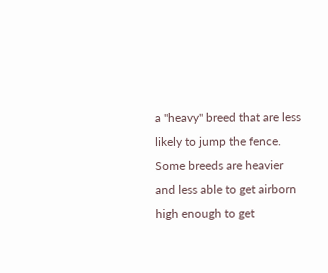a "heavy" breed that are less likely to jump the fence. Some breeds are heavier and less able to get airborn high enough to get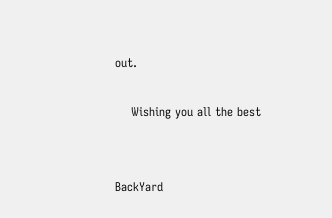out.

    Wishing you all the best


BackYard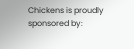Chickens is proudly sponsored by: